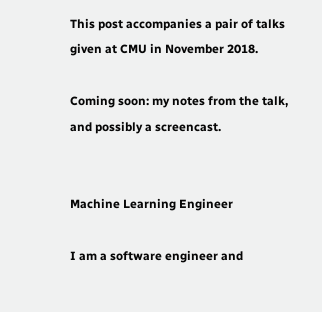This post accompanies a pair of talks given at CMU in November 2018.

Coming soon: my notes from the talk, and possibly a screencast.


Machine Learning Engineer

I am a software engineer and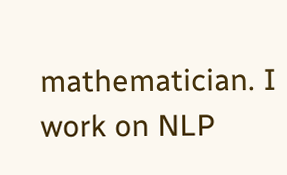mathematician. I work on NLP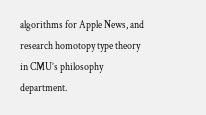algorithms for Apple News, and research homotopy type theory in CMU’s philosophy department.